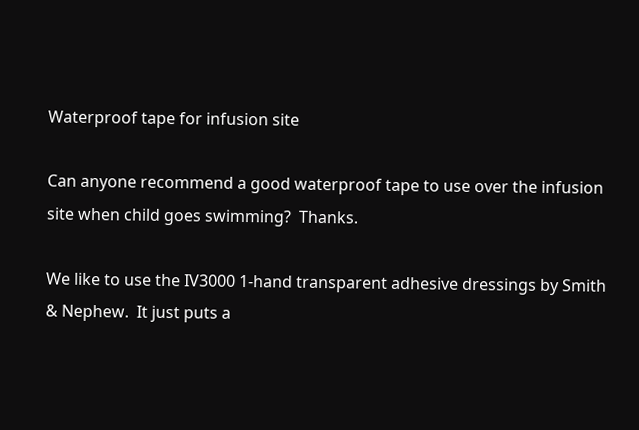Waterproof tape for infusion site

Can anyone recommend a good waterproof tape to use over the infusion site when child goes swimming?  Thanks.

We like to use the IV3000 1-hand transparent adhesive dressings by Smith & Nephew.  It just puts a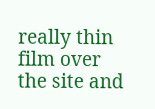really thin film over the site and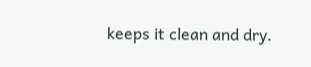keeps it clean and dry.